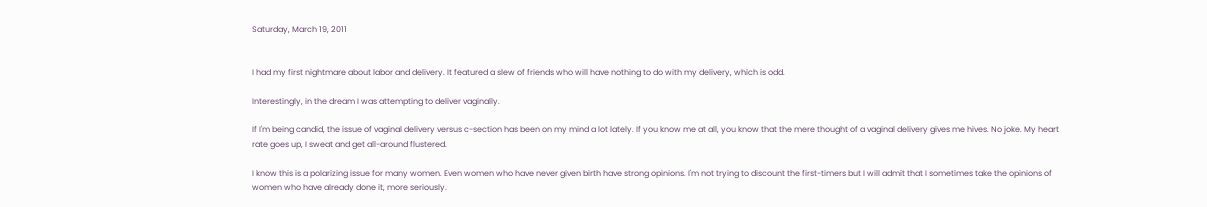Saturday, March 19, 2011


I had my first nightmare about labor and delivery. It featured a slew of friends who will have nothing to do with my delivery, which is odd.

Interestingly, in the dream I was attempting to deliver vaginally.

If I'm being candid, the issue of vaginal delivery versus c-section has been on my mind a lot lately. If you know me at all, you know that the mere thought of a vaginal delivery gives me hives. No joke. My heart rate goes up, I sweat and get all-around flustered.

I know this is a polarizing issue for many women. Even women who have never given birth have strong opinions. I'm not trying to discount the first-timers but I will admit that I sometimes take the opinions of women who have already done it, more seriously.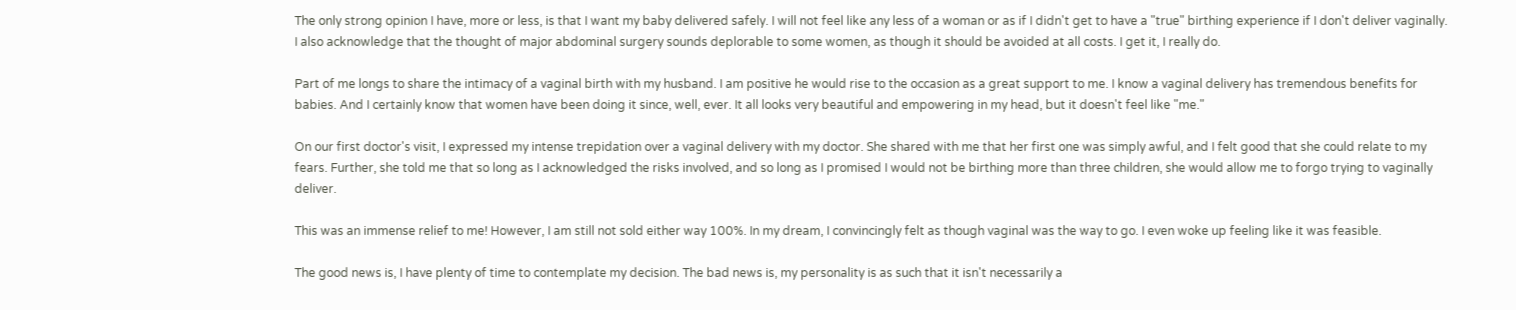The only strong opinion I have, more or less, is that I want my baby delivered safely. I will not feel like any less of a woman or as if I didn't get to have a "true" birthing experience if I don't deliver vaginally. I also acknowledge that the thought of major abdominal surgery sounds deplorable to some women, as though it should be avoided at all costs. I get it, I really do.

Part of me longs to share the intimacy of a vaginal birth with my husband. I am positive he would rise to the occasion as a great support to me. I know a vaginal delivery has tremendous benefits for babies. And I certainly know that women have been doing it since, well, ever. It all looks very beautiful and empowering in my head, but it doesn't feel like "me."

On our first doctor's visit, I expressed my intense trepidation over a vaginal delivery with my doctor. She shared with me that her first one was simply awful, and I felt good that she could relate to my fears. Further, she told me that so long as I acknowledged the risks involved, and so long as I promised I would not be birthing more than three children, she would allow me to forgo trying to vaginally deliver.

This was an immense relief to me! However, I am still not sold either way 100%. In my dream, I convincingly felt as though vaginal was the way to go. I even woke up feeling like it was feasible.

The good news is, I have plenty of time to contemplate my decision. The bad news is, my personality is as such that it isn't necessarily a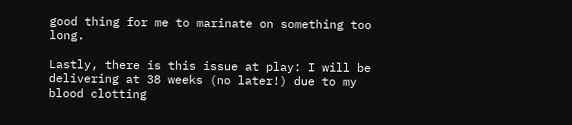good thing for me to marinate on something too long.

Lastly, there is this issue at play: I will be delivering at 38 weeks (no later!) due to my blood clotting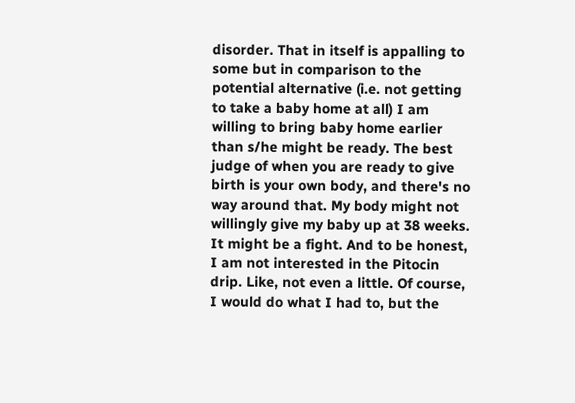disorder. That in itself is appalling to some but in comparison to the potential alternative (i.e. not getting to take a baby home at all) I am willing to bring baby home earlier than s/he might be ready. The best judge of when you are ready to give birth is your own body, and there's no way around that. My body might not willingly give my baby up at 38 weeks. It might be a fight. And to be honest, I am not interested in the Pitocin drip. Like, not even a little. Of course, I would do what I had to, but the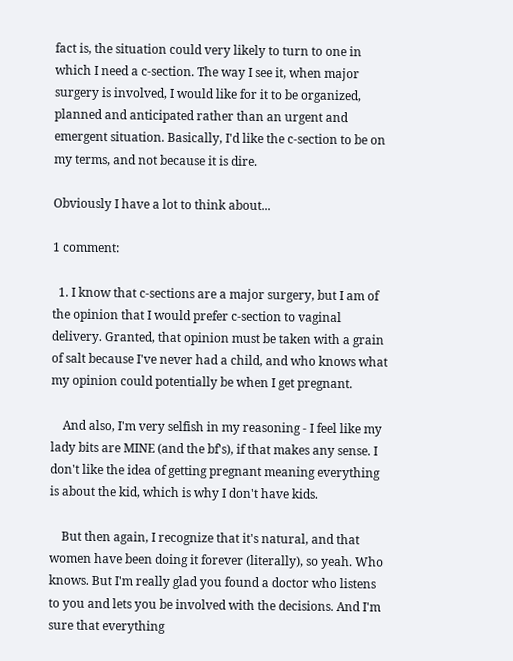fact is, the situation could very likely to turn to one in which I need a c-section. The way I see it, when major surgery is involved, I would like for it to be organized, planned and anticipated rather than an urgent and emergent situation. Basically, I'd like the c-section to be on my terms, and not because it is dire.

Obviously I have a lot to think about...

1 comment:

  1. I know that c-sections are a major surgery, but I am of the opinion that I would prefer c-section to vaginal delivery. Granted, that opinion must be taken with a grain of salt because I've never had a child, and who knows what my opinion could potentially be when I get pregnant.

    And also, I'm very selfish in my reasoning - I feel like my lady bits are MINE (and the bf's), if that makes any sense. I don't like the idea of getting pregnant meaning everything is about the kid, which is why I don't have kids.

    But then again, I recognize that it's natural, and that women have been doing it forever (literally), so yeah. Who knows. But I'm really glad you found a doctor who listens to you and lets you be involved with the decisions. And I'm sure that everything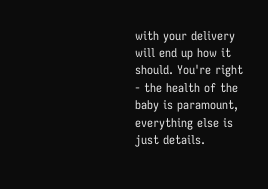with your delivery will end up how it should. You're right - the health of the baby is paramount, everything else is just details.